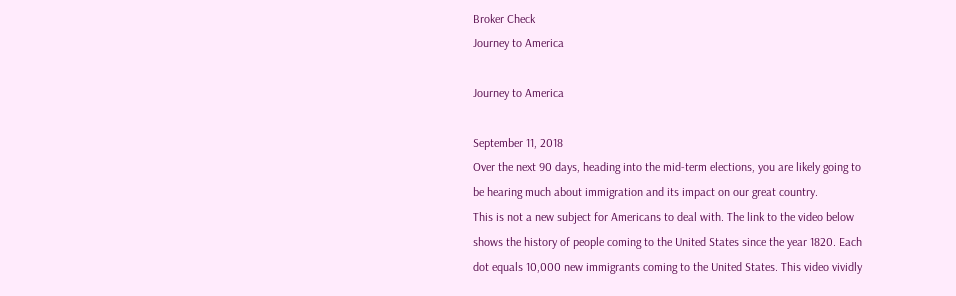Broker Check
Journey to America

Journey to America

September 11, 2018
Over the next 90 days, heading into the mid-term elections, you are likely going to be hearing much about immigration and its impact on our great country.
This is not a new subject for Americans to deal with. The link to the video below shows the history of people coming to the United States since the year 1820. Each dot equals 10,000 new immigrants coming to the United States. This video vividly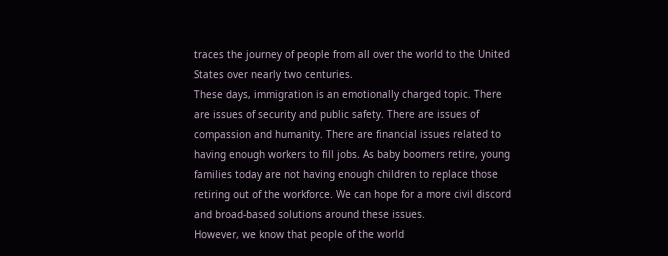traces the journey of people from all over the world to the United States over nearly two centuries.
These days, immigration is an emotionally charged topic. There are issues of security and public safety. There are issues of compassion and humanity. There are financial issues related to having enough workers to fill jobs. As baby boomers retire, young families today are not having enough children to replace those retiring out of the workforce. We can hope for a more civil discord and broad-based solutions around these issues.
However, we know that people of the world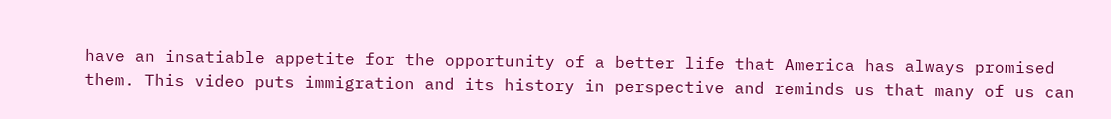have an insatiable appetite for the opportunity of a better life that America has always promised them. This video puts immigration and its history in perspective and reminds us that many of us can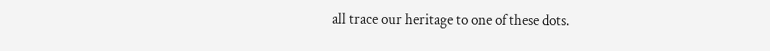all trace our heritage to one of these dots.